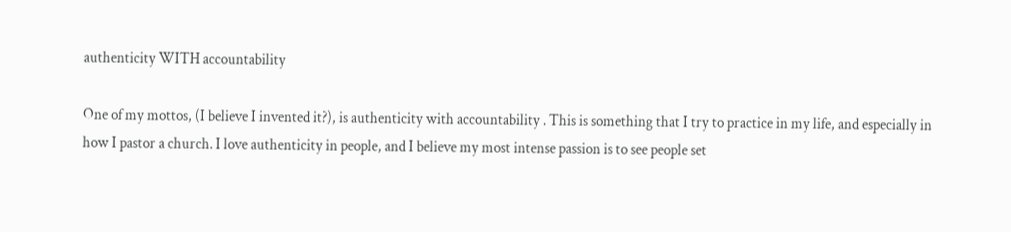authenticity WITH accountability

One of my mottos, (I believe I invented it?), is authenticity with accountability . This is something that I try to practice in my life, and especially in how I pastor a church. I love authenticity in people, and I believe my most intense passion is to see people set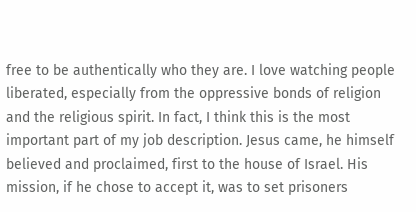free to be authentically who they are. I love watching people liberated, especially from the oppressive bonds of religion and the religious spirit. In fact, I think this is the most important part of my job description. Jesus came, he himself believed and proclaimed, first to the house of Israel. His mission, if he chose to accept it, was to set prisoners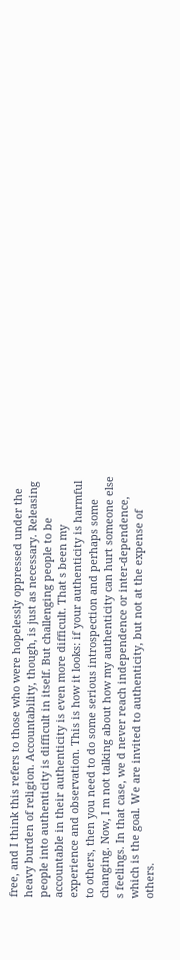free, and I think this refers to those who were hopelessly oppressed under the heavy burden of religion. Accountability, though, is just as necessary. Releasing people into authenticity is difficult in itself. But challenging people to be accountable in their authenticity is even more difficult. That s been my experience and observation. This is how it looks: if your authenticity is harmful to others, then you need to do some serious introspection and perhaps some changing. Now, I m not talking about how my authenticity can hurt someone else s feelings. In that case, we d never reach independence or inter-dependence, which is the goal. We are invited to authenticity, but not at the expense of others.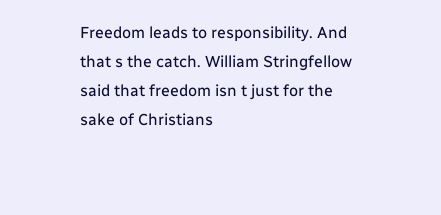Freedom leads to responsibility. And that s the catch. William Stringfellow said that freedom isn t just for the sake of Christians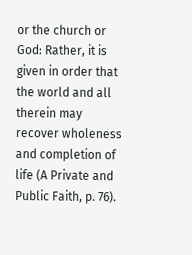or the church or God: Rather, it is given in order that the world and all therein may recover wholeness and completion of life (A Private and Public Faith, p. 76).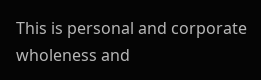This is personal and corporate wholeness and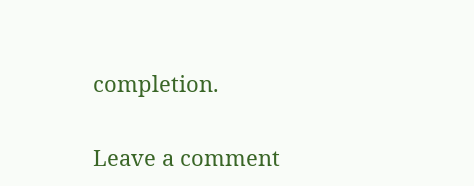completion.

Leave a comment